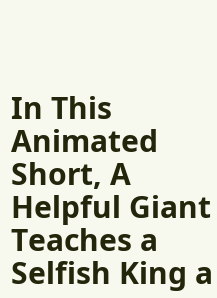In This Animated Short, A Helpful Giant Teaches a Selfish King a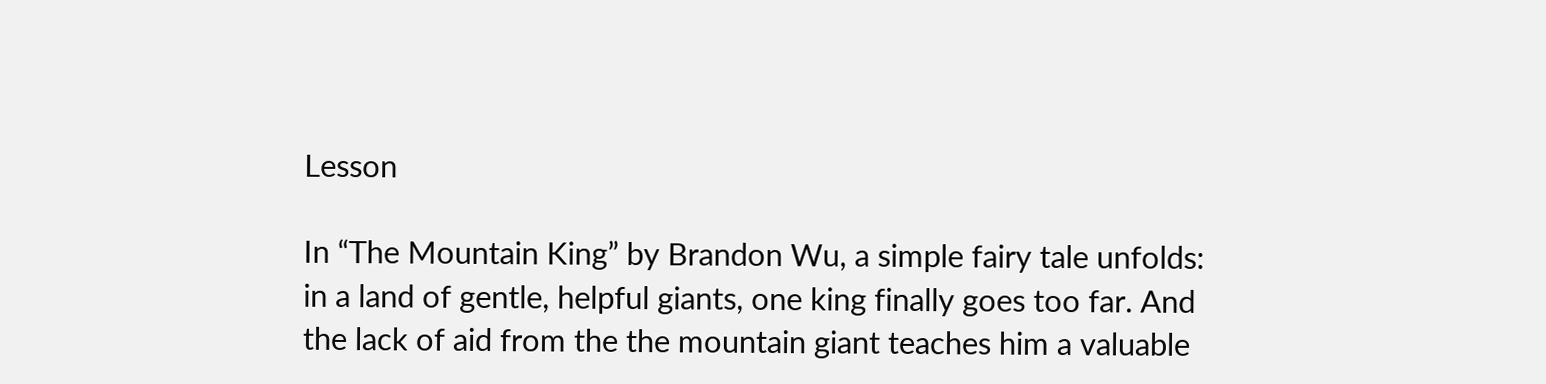Lesson

In “The Mountain King” by Brandon Wu, a simple fairy tale unfolds: in a land of gentle, helpful giants, one king finally goes too far. And the lack of aid from the the mountain giant teaches him a valuable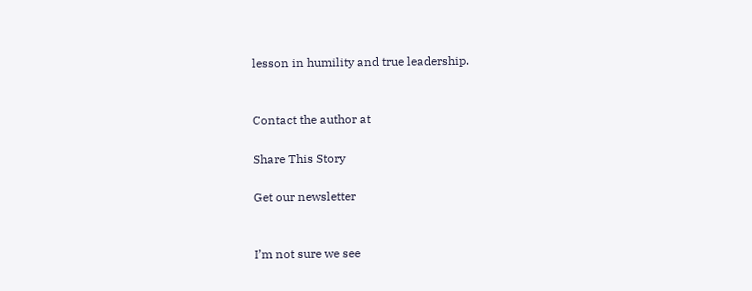lesson in humility and true leadership.


Contact the author at

Share This Story

Get our newsletter


I’m not sure we see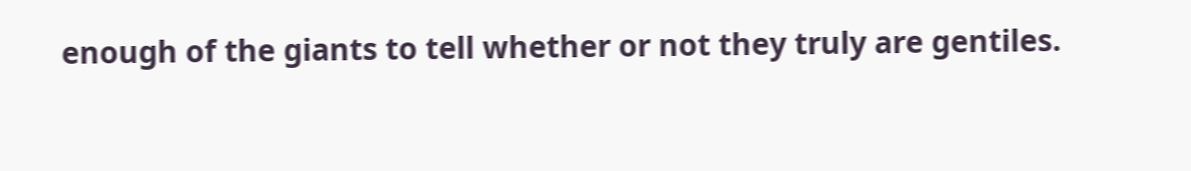enough of the giants to tell whether or not they truly are gentiles.